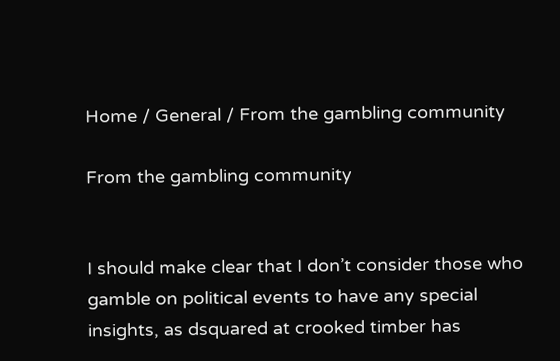Home / General / From the gambling community

From the gambling community


I should make clear that I don’t consider those who gamble on political events to have any special insights, as dsquared at crooked timber has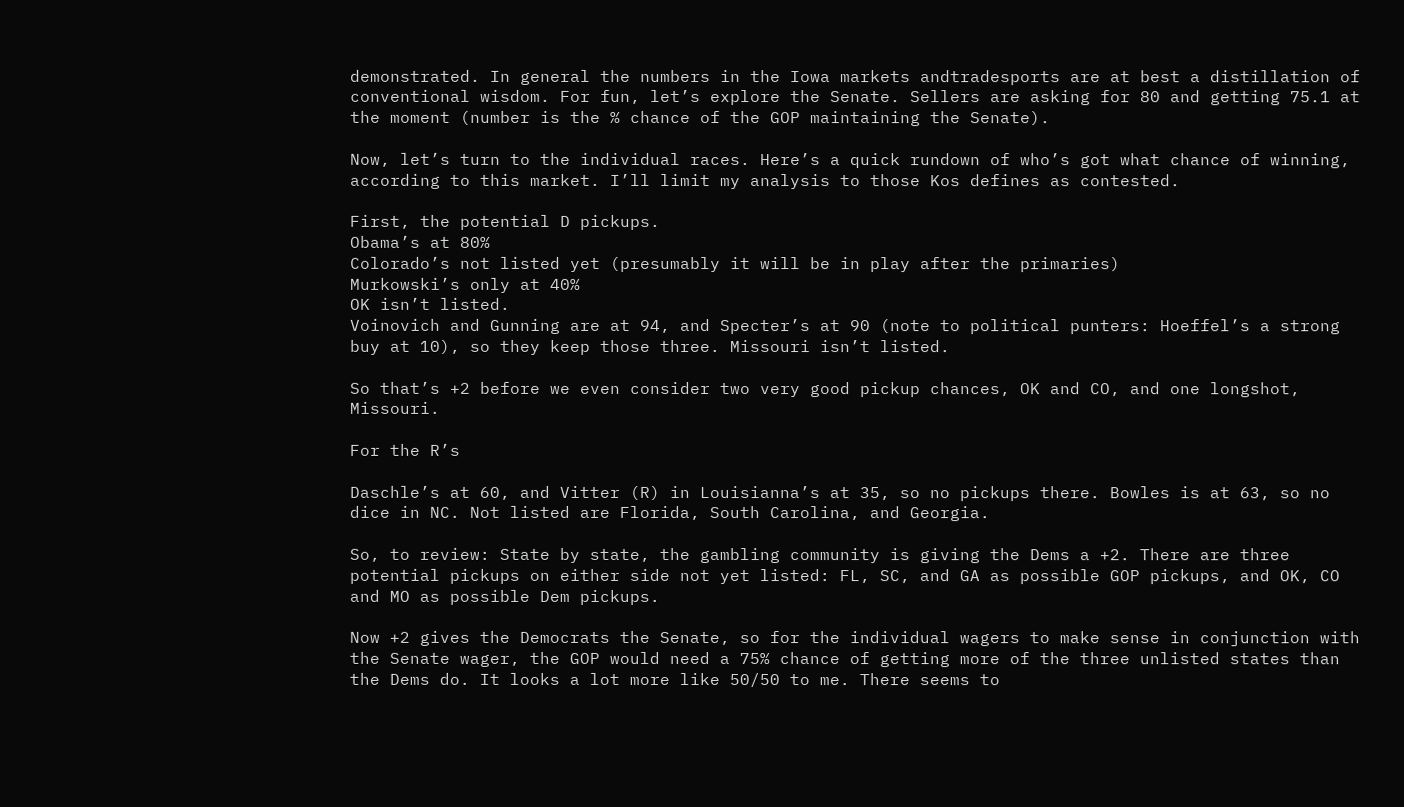demonstrated. In general the numbers in the Iowa markets andtradesports are at best a distillation of conventional wisdom. For fun, let’s explore the Senate. Sellers are asking for 80 and getting 75.1 at the moment (number is the % chance of the GOP maintaining the Senate).

Now, let’s turn to the individual races. Here’s a quick rundown of who’s got what chance of winning, according to this market. I’ll limit my analysis to those Kos defines as contested.

First, the potential D pickups.
Obama’s at 80%
Colorado’s not listed yet (presumably it will be in play after the primaries)
Murkowski’s only at 40%
OK isn’t listed.
Voinovich and Gunning are at 94, and Specter’s at 90 (note to political punters: Hoeffel’s a strong buy at 10), so they keep those three. Missouri isn’t listed.

So that’s +2 before we even consider two very good pickup chances, OK and CO, and one longshot, Missouri.

For the R’s

Daschle’s at 60, and Vitter (R) in Louisianna’s at 35, so no pickups there. Bowles is at 63, so no dice in NC. Not listed are Florida, South Carolina, and Georgia.

So, to review: State by state, the gambling community is giving the Dems a +2. There are three potential pickups on either side not yet listed: FL, SC, and GA as possible GOP pickups, and OK, CO and MO as possible Dem pickups.

Now +2 gives the Democrats the Senate, so for the individual wagers to make sense in conjunction with the Senate wager, the GOP would need a 75% chance of getting more of the three unlisted states than the Dems do. It looks a lot more like 50/50 to me. There seems to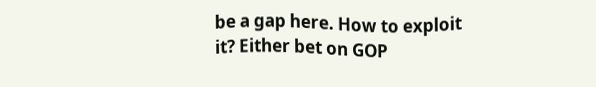be a gap here. How to exploit it? Either bet on GOP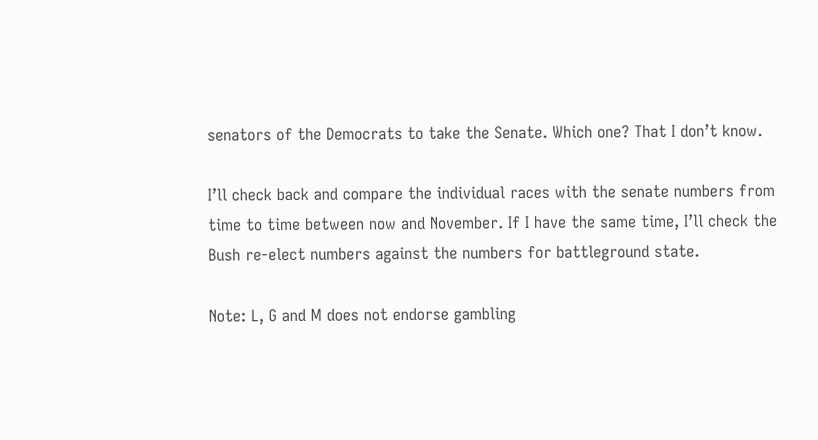senators of the Democrats to take the Senate. Which one? That I don’t know.

I’ll check back and compare the individual races with the senate numbers from time to time between now and November. If I have the same time, I’ll check the Bush re-elect numbers against the numbers for battleground state.

Note: L, G and M does not endorse gambling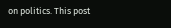on politics. This post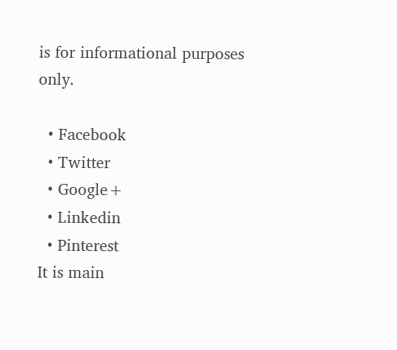is for informational purposes only.

  • Facebook
  • Twitter
  • Google+
  • Linkedin
  • Pinterest
It is main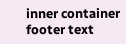inner container footer text